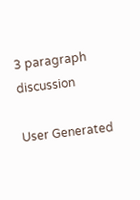3 paragraph discussion

User Generated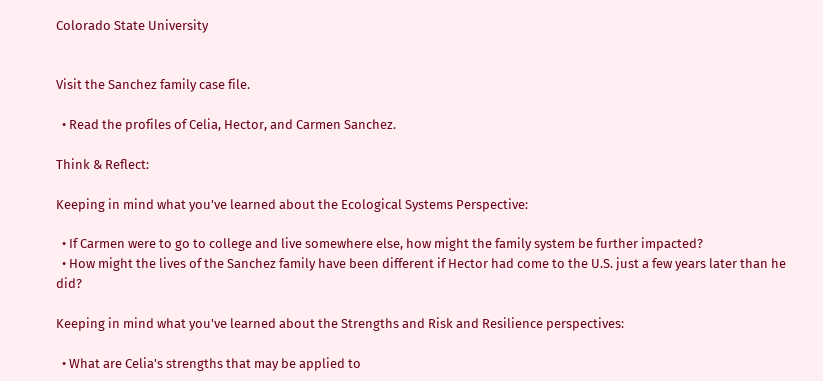Colorado State University


Visit the Sanchez family case file.

  • Read the profiles of Celia, Hector, and Carmen Sanchez.

Think & Reflect:

Keeping in mind what you've learned about the Ecological Systems Perspective:

  • If Carmen were to go to college and live somewhere else, how might the family system be further impacted?
  • How might the lives of the Sanchez family have been different if Hector had come to the U.S. just a few years later than he did?

Keeping in mind what you've learned about the Strengths and Risk and Resilience perspectives:

  • What are Celia's strengths that may be applied to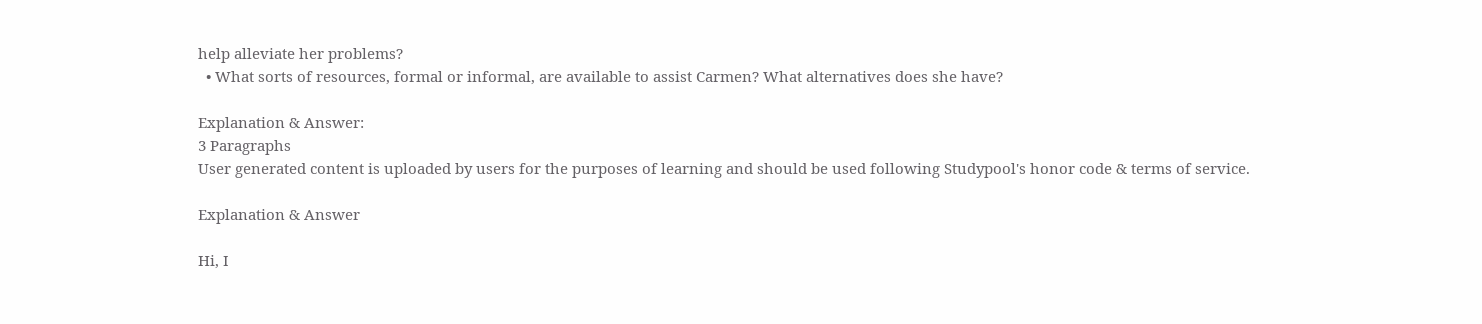help alleviate her problems?
  • What sorts of resources, formal or informal, are available to assist Carmen? What alternatives does she have?

Explanation & Answer:
3 Paragraphs
User generated content is uploaded by users for the purposes of learning and should be used following Studypool's honor code & terms of service.

Explanation & Answer

Hi, I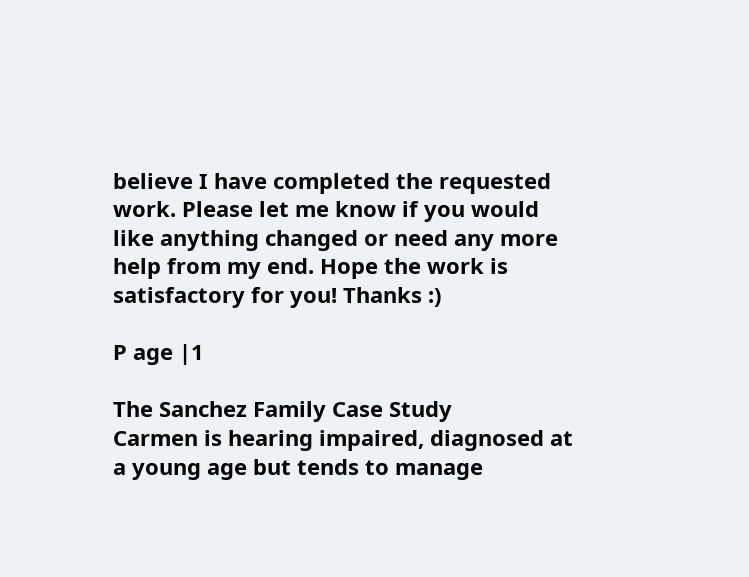believe I have completed the requested work. Please let me know if you would like anything changed or need any more help from my end. Hope the work is satisfactory for you! Thanks :)

P age |1

The Sanchez Family Case Study
Carmen is hearing impaired, diagnosed at a young age but tends to manage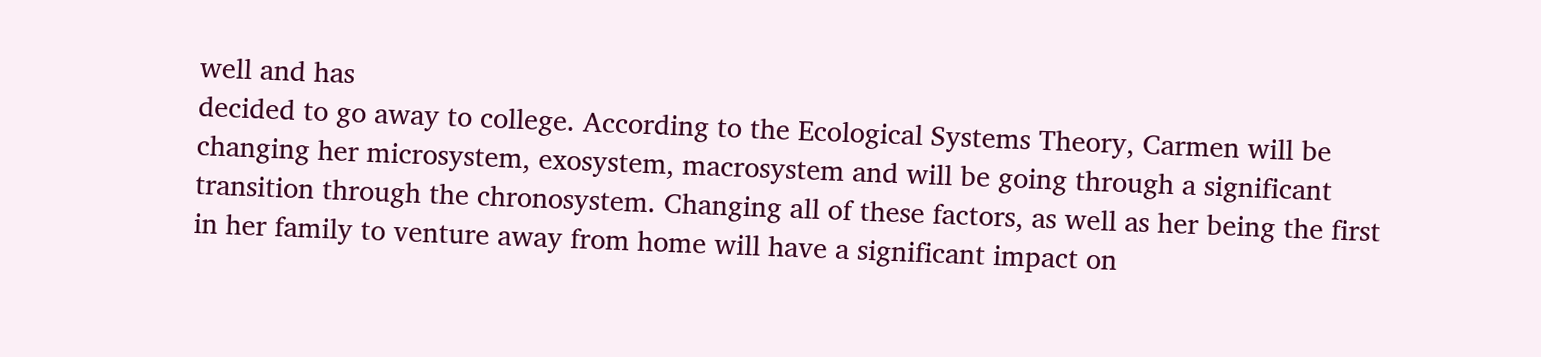well and has
decided to go away to college. According to the Ecological Systems Theory, Carmen will be
changing her microsystem, exosystem, macrosystem and will be going through a significant
transition through the chronosystem. Changing all of these factors, as well as her being the first
in her family to venture away from home will have a significant impact on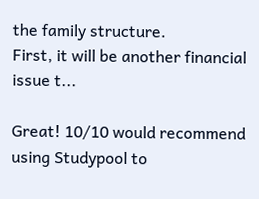the family structure.
First, it will be another financial issue t...

Great! 10/10 would recommend using Studypool to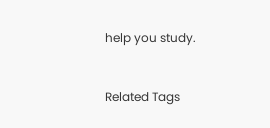help you study.


Related Tags